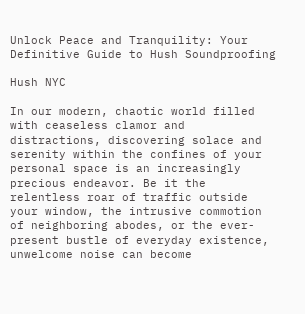Unlock Peace and Tranquility: Your Definitive Guide to Hush Soundproofing

Hush NYC

In our modern, chaotic world filled with ceaseless clamor and distractions, discovering solace and serenity within the confines of your personal space is an increasingly precious endeavor. Be it the relentless roar of traffic outside your window, the intrusive commotion of neighboring abodes, or the ever-present bustle of everyday existence, unwelcome noise can become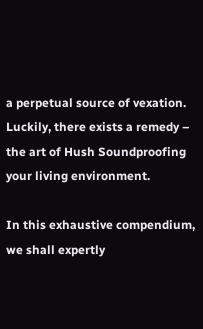a perpetual source of vexation. Luckily, there exists a remedy – the art of Hush Soundproofing your living environment.

In this exhaustive compendium, we shall expertly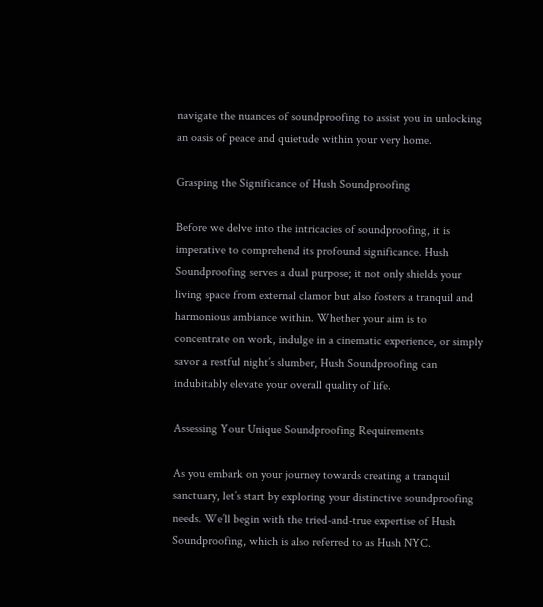navigate the nuances of soundproofing to assist you in unlocking an oasis of peace and quietude within your very home.

Grasping the Significance of Hush Soundproofing

Before we delve into the intricacies of soundproofing, it is imperative to comprehend its profound significance. Hush Soundproofing serves a dual purpose; it not only shields your living space from external clamor but also fosters a tranquil and harmonious ambiance within. Whether your aim is to concentrate on work, indulge in a cinematic experience, or simply savor a restful night’s slumber, Hush Soundproofing can indubitably elevate your overall quality of life.

Assessing Your Unique Soundproofing Requirements

As you embark on your journey towards creating a tranquil sanctuary, let’s start by exploring your distinctive soundproofing needs. We’ll begin with the tried-and-true expertise of Hush Soundproofing, which is also referred to as Hush NYC.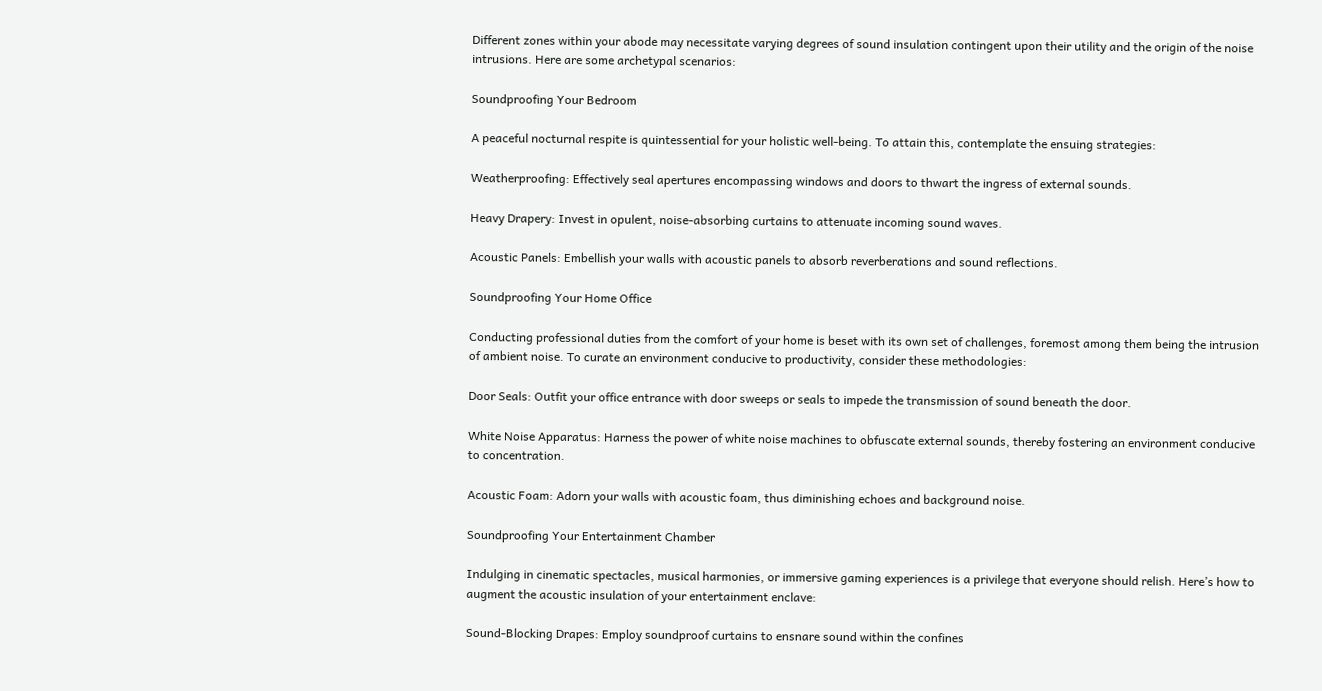Different zones within your abode may necessitate varying degrees of sound insulation contingent upon their utility and the origin of the noise intrusions. Here are some archetypal scenarios:

Soundproofing Your Bedroom

A peaceful nocturnal respite is quintessential for your holistic well-being. To attain this, contemplate the ensuing strategies:

Weatherproofing: Effectively seal apertures encompassing windows and doors to thwart the ingress of external sounds.

Heavy Drapery: Invest in opulent, noise-absorbing curtains to attenuate incoming sound waves.

Acoustic Panels: Embellish your walls with acoustic panels to absorb reverberations and sound reflections.

Soundproofing Your Home Office

Conducting professional duties from the comfort of your home is beset with its own set of challenges, foremost among them being the intrusion of ambient noise. To curate an environment conducive to productivity, consider these methodologies:

Door Seals: Outfit your office entrance with door sweeps or seals to impede the transmission of sound beneath the door.

White Noise Apparatus: Harness the power of white noise machines to obfuscate external sounds, thereby fostering an environment conducive to concentration.

Acoustic Foam: Adorn your walls with acoustic foam, thus diminishing echoes and background noise.

Soundproofing Your Entertainment Chamber

Indulging in cinematic spectacles, musical harmonies, or immersive gaming experiences is a privilege that everyone should relish. Here’s how to augment the acoustic insulation of your entertainment enclave:

Sound-Blocking Drapes: Employ soundproof curtains to ensnare sound within the confines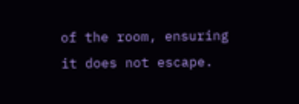of the room, ensuring it does not escape.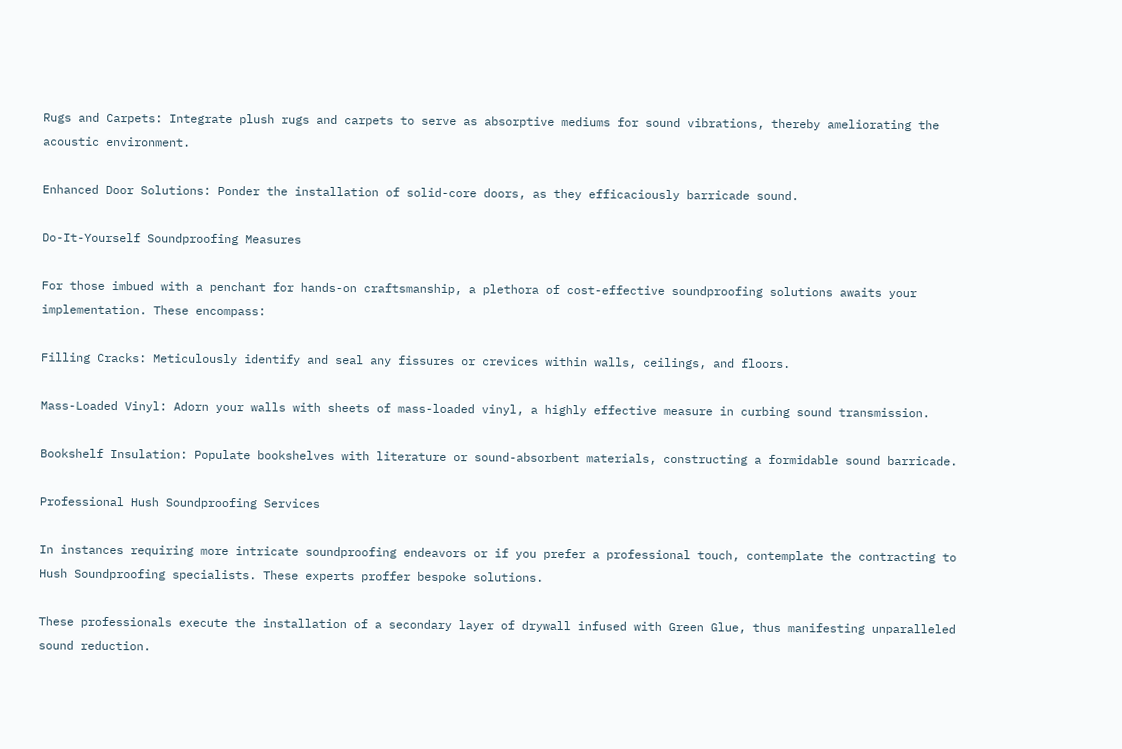Rugs and Carpets: Integrate plush rugs and carpets to serve as absorptive mediums for sound vibrations, thereby ameliorating the acoustic environment.

Enhanced Door Solutions: Ponder the installation of solid-core doors, as they efficaciously barricade sound.

Do-It-Yourself Soundproofing Measures

For those imbued with a penchant for hands-on craftsmanship, a plethora of cost-effective soundproofing solutions awaits your implementation. These encompass:

Filling Cracks: Meticulously identify and seal any fissures or crevices within walls, ceilings, and floors.

Mass-Loaded Vinyl: Adorn your walls with sheets of mass-loaded vinyl, a highly effective measure in curbing sound transmission.

Bookshelf Insulation: Populate bookshelves with literature or sound-absorbent materials, constructing a formidable sound barricade.

Professional Hush Soundproofing Services

In instances requiring more intricate soundproofing endeavors or if you prefer a professional touch, contemplate the contracting to Hush Soundproofing specialists. These experts proffer bespoke solutions.

These professionals execute the installation of a secondary layer of drywall infused with Green Glue, thus manifesting unparalleled sound reduction.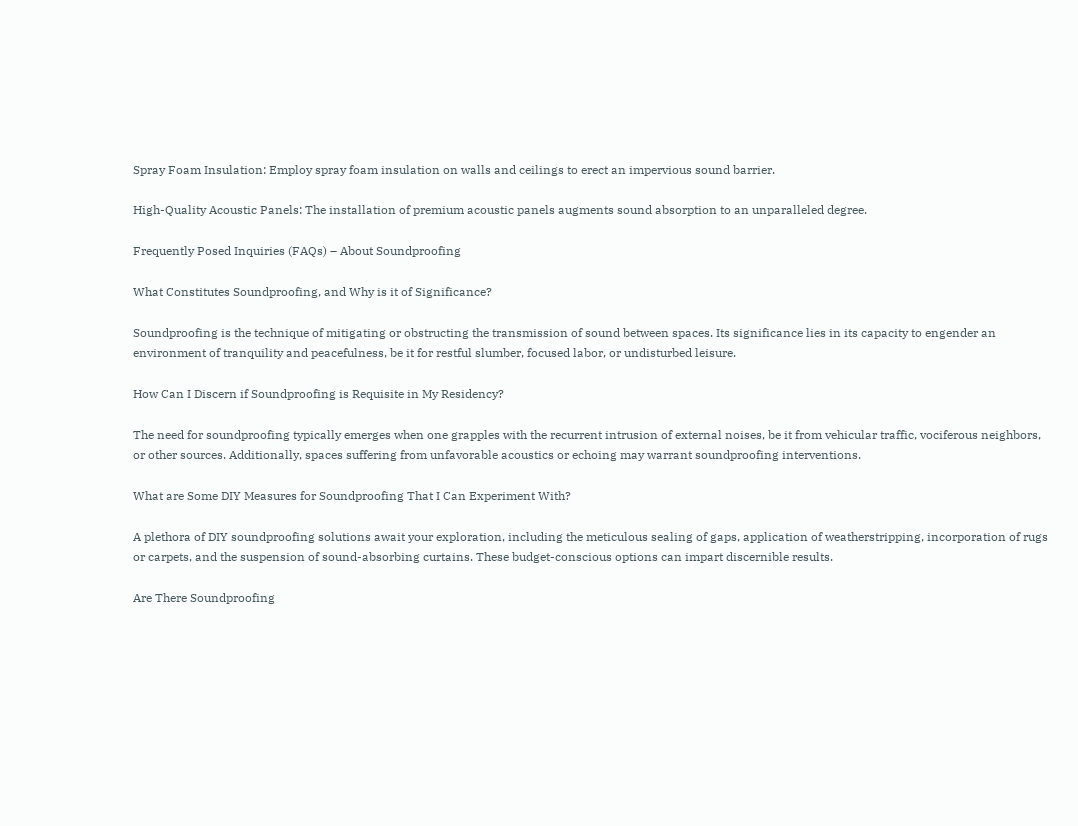Spray Foam Insulation: Employ spray foam insulation on walls and ceilings to erect an impervious sound barrier.

High-Quality Acoustic Panels: The installation of premium acoustic panels augments sound absorption to an unparalleled degree.

Frequently Posed Inquiries (FAQs) – About Soundproofing

What Constitutes Soundproofing, and Why is it of Significance?

Soundproofing is the technique of mitigating or obstructing the transmission of sound between spaces. Its significance lies in its capacity to engender an environment of tranquility and peacefulness, be it for restful slumber, focused labor, or undisturbed leisure.

How Can I Discern if Soundproofing is Requisite in My Residency?

The need for soundproofing typically emerges when one grapples with the recurrent intrusion of external noises, be it from vehicular traffic, vociferous neighbors, or other sources. Additionally, spaces suffering from unfavorable acoustics or echoing may warrant soundproofing interventions.

What are Some DIY Measures for Soundproofing That I Can Experiment With?

A plethora of DIY soundproofing solutions await your exploration, including the meticulous sealing of gaps, application of weatherstripping, incorporation of rugs or carpets, and the suspension of sound-absorbing curtains. These budget-conscious options can impart discernible results.

Are There Soundproofing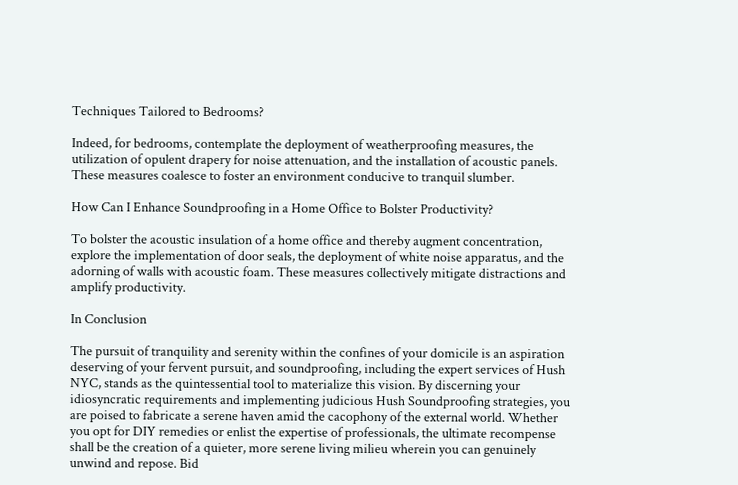Techniques Tailored to Bedrooms?

Indeed, for bedrooms, contemplate the deployment of weatherproofing measures, the utilization of opulent drapery for noise attenuation, and the installation of acoustic panels. These measures coalesce to foster an environment conducive to tranquil slumber.

How Can I Enhance Soundproofing in a Home Office to Bolster Productivity?

To bolster the acoustic insulation of a home office and thereby augment concentration, explore the implementation of door seals, the deployment of white noise apparatus, and the adorning of walls with acoustic foam. These measures collectively mitigate distractions and amplify productivity.

In Conclusion

The pursuit of tranquility and serenity within the confines of your domicile is an aspiration deserving of your fervent pursuit, and soundproofing, including the expert services of Hush NYC, stands as the quintessential tool to materialize this vision. By discerning your idiosyncratic requirements and implementing judicious Hush Soundproofing strategies, you are poised to fabricate a serene haven amid the cacophony of the external world. Whether you opt for DIY remedies or enlist the expertise of professionals, the ultimate recompense shall be the creation of a quieter, more serene living milieu wherein you can genuinely unwind and repose. Bid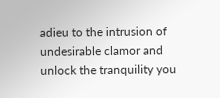adieu to the intrusion of undesirable clamor and unlock the tranquility you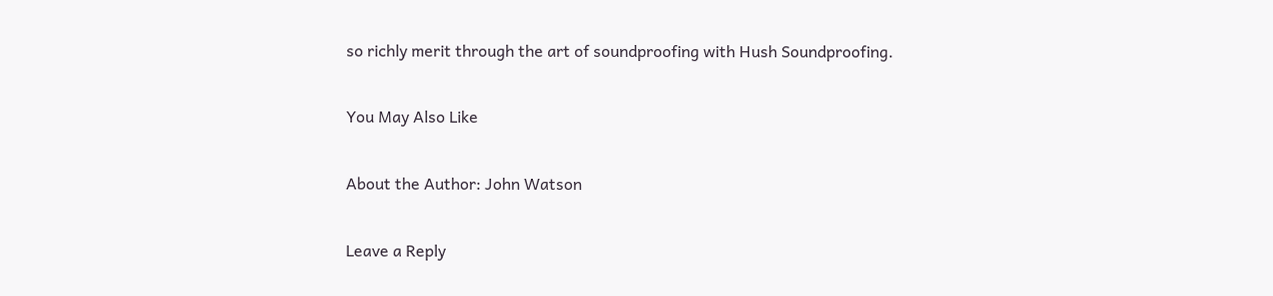so richly merit through the art of soundproofing with Hush Soundproofing.

You May Also Like

About the Author: John Watson

Leave a Reply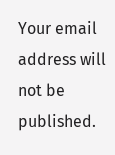Your email address will not be published.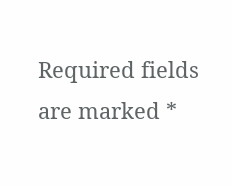Required fields are marked *